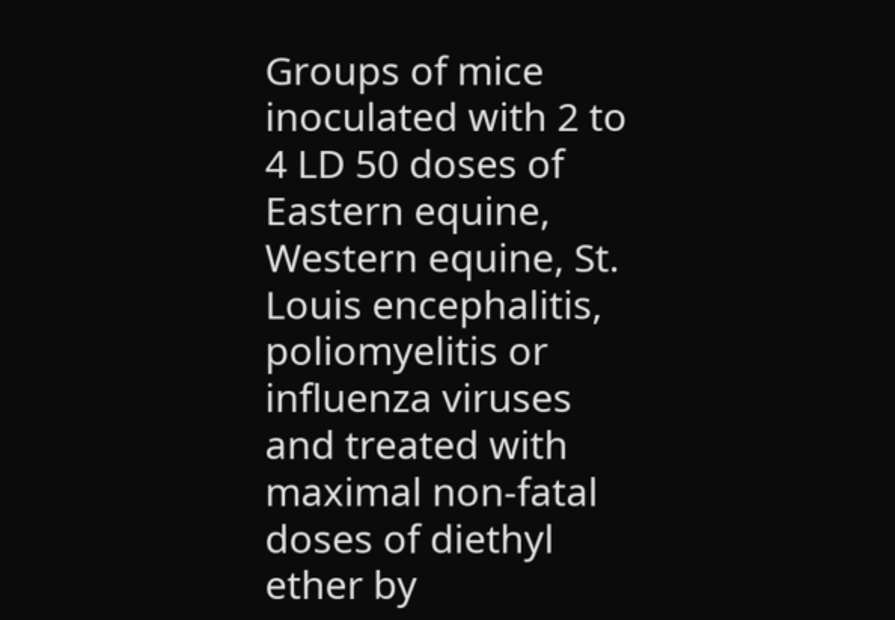Groups of mice inoculated with 2 to 4 LD 50 doses of Eastern equine, Western equine, St. Louis encephalitis, poliomyelitis or influenza viruses and treated with maximal non-fatal doses of diethyl ether by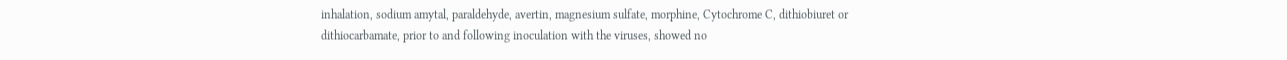inhalation, sodium amytal, paraldehyde, avertin, magnesium sulfate, morphine, Cytochrome C, dithiobiuret or dithiocarbamate, prior to and following inoculation with the viruses, showed no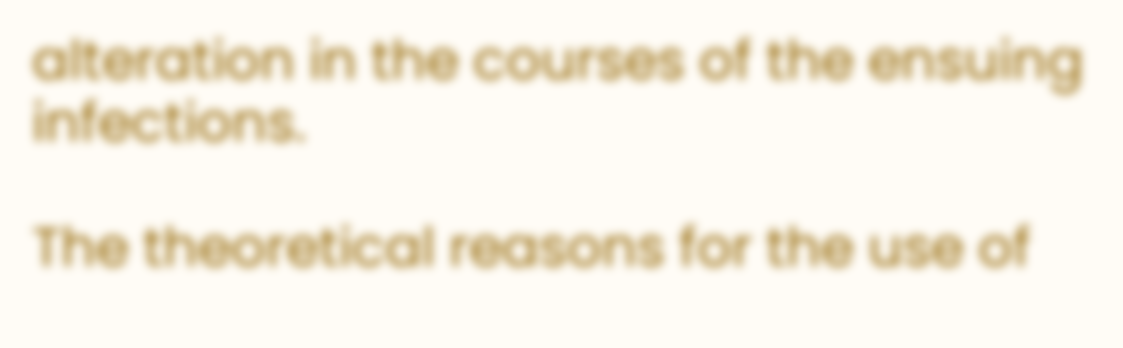alteration in the courses of the ensuing infections.

The theoretical reasons for the use of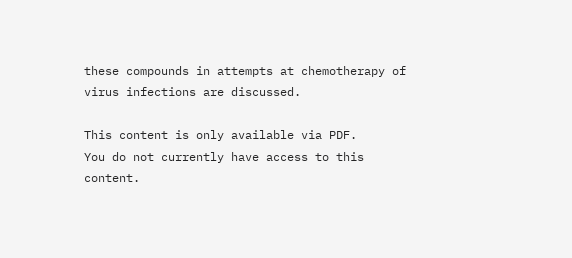these compounds in attempts at chemotherapy of virus infections are discussed.

This content is only available via PDF.
You do not currently have access to this content.